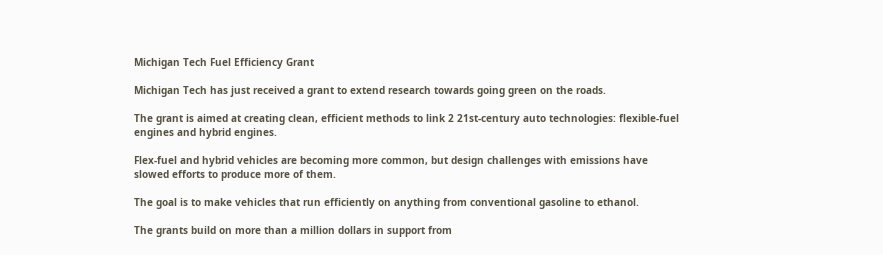Michigan Tech Fuel Efficiency Grant

Michigan Tech has just received a grant to extend research towards going green on the roads.

The grant is aimed at creating clean, efficient methods to link 2 21st-century auto technologies: flexible-fuel engines and hybrid engines.

Flex-fuel and hybrid vehicles are becoming more common, but design challenges with emissions have slowed efforts to produce more of them.

The goal is to make vehicles that run efficiently on anything from conventional gasoline to ethanol.

The grants build on more than a million dollars in support from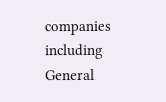companies including General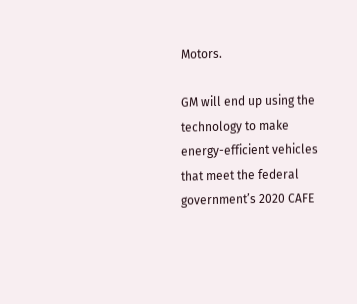Motors.

GM will end up using the technology to make energy-efficient vehicles that meet the federal government’s 2020 CAFE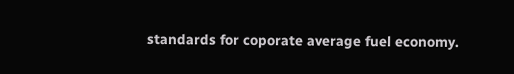standards for coporate average fuel economy.